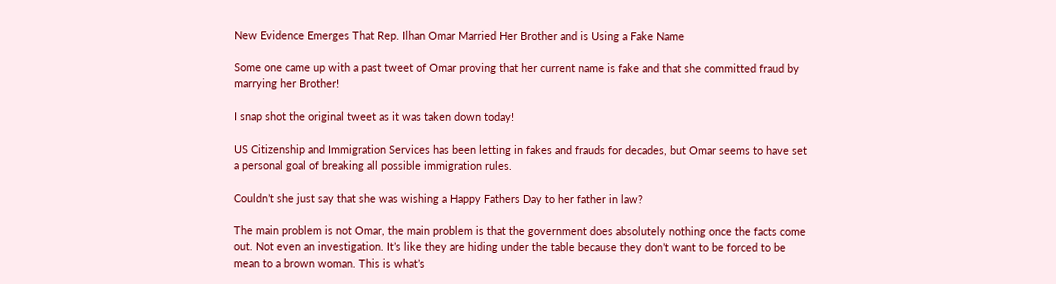New Evidence Emerges That Rep. Ilhan Omar Married Her Brother and is Using a Fake Name

Some one came up with a past tweet of Omar proving that her current name is fake and that she committed fraud by marrying her Brother!

I snap shot the original tweet as it was taken down today!

US Citizenship and Immigration Services has been letting in fakes and frauds for decades, but Omar seems to have set a personal goal of breaking all possible immigration rules.

Couldn’t she just say that she was wishing a Happy Fathers Day to her father in law?

The main problem is not Omar, the main problem is that the government does absolutely nothing once the facts come out. Not even an investigation. It’s like they are hiding under the table because they don’t want to be forced to be mean to a brown woman. This is what’s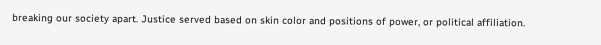breaking our society apart. Justice served based on skin color and positions of power, or political affiliation.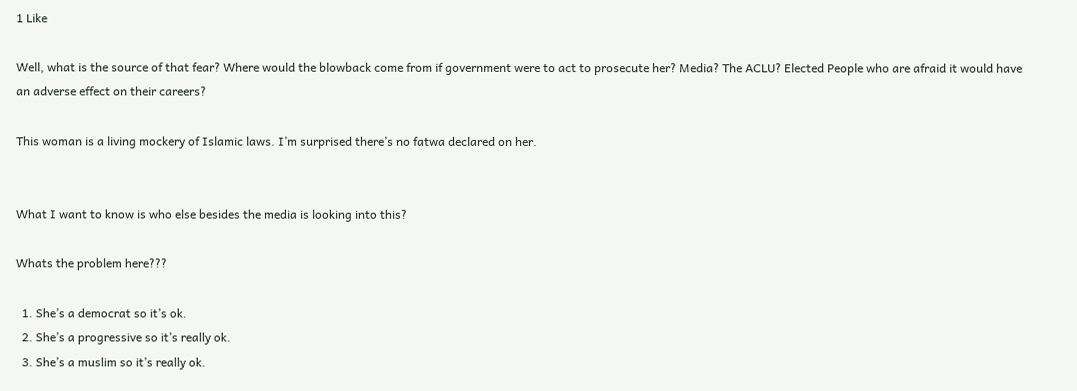1 Like

Well, what is the source of that fear? Where would the blowback come from if government were to act to prosecute her? Media? The ACLU? Elected People who are afraid it would have an adverse effect on their careers?

This woman is a living mockery of Islamic laws. I’m surprised there’s no fatwa declared on her.


What I want to know is who else besides the media is looking into this?

Whats the problem here???

  1. She’s a democrat so it’s ok.
  2. She’s a progressive so it’s really ok.
  3. She’s a muslim so it’s really ok.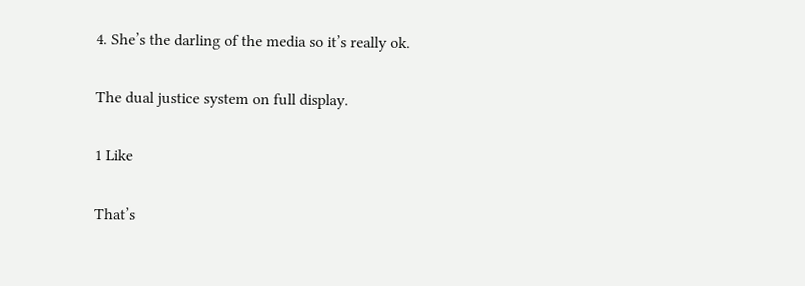4. She’s the darling of the media so it’s really ok.

The dual justice system on full display.

1 Like

That’s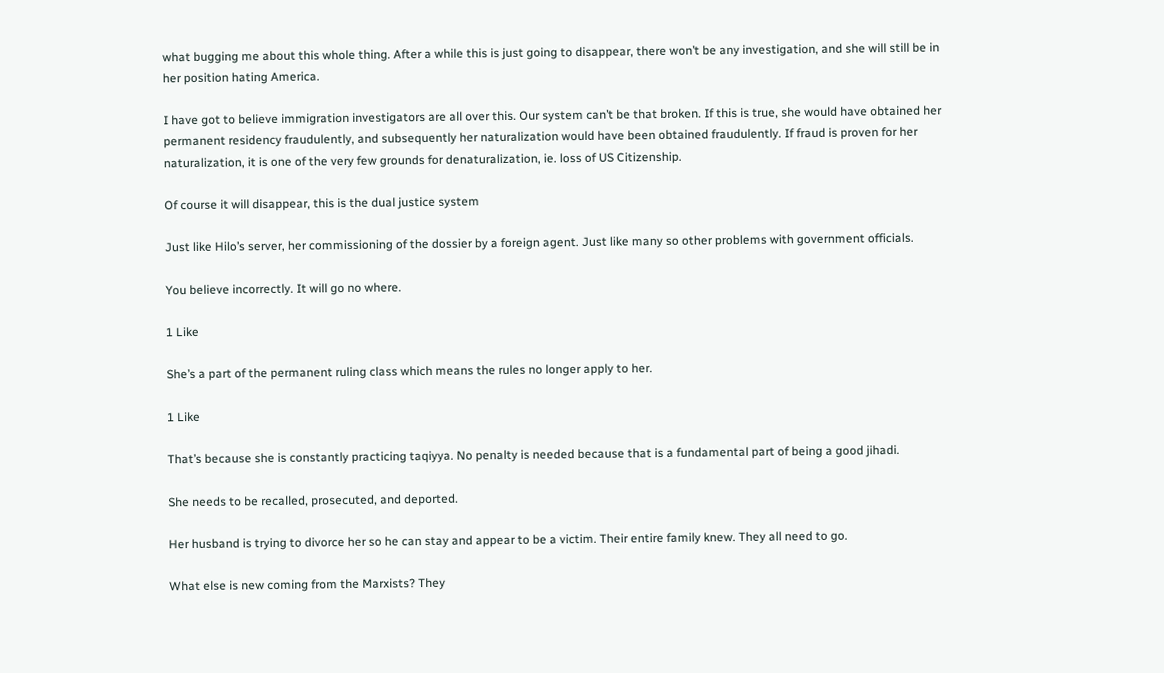what bugging me about this whole thing. After a while this is just going to disappear, there won’t be any investigation, and she will still be in her position hating America.

I have got to believe immigration investigators are all over this. Our system can’t be that broken. If this is true, she would have obtained her permanent residency fraudulently, and subsequently her naturalization would have been obtained fraudulently. If fraud is proven for her naturalization, it is one of the very few grounds for denaturalization, ie. loss of US Citizenship.

Of course it will disappear, this is the dual justice system

Just like Hilo’s server, her commissioning of the dossier by a foreign agent. Just like many so other problems with government officials.

You believe incorrectly. It will go no where.

1 Like

She’s a part of the permanent ruling class which means the rules no longer apply to her.

1 Like

That’s because she is constantly practicing taqiyya. No penalty is needed because that is a fundamental part of being a good jihadi.

She needs to be recalled, prosecuted, and deported.

Her husband is trying to divorce her so he can stay and appear to be a victim. Their entire family knew. They all need to go.

What else is new coming from the Marxists? They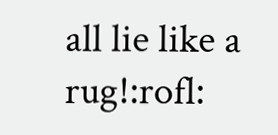all lie like a rug!:rofl: